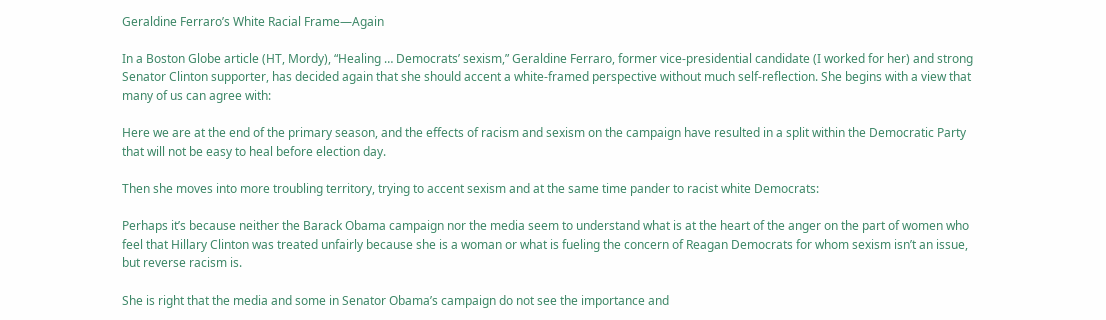Geraldine Ferraro’s White Racial Frame—Again

In a Boston Globe article (HT, Mordy), “Healing … Democrats’ sexism,” Geraldine Ferraro, former vice-presidential candidate (I worked for her) and strong Senator Clinton supporter, has decided again that she should accent a white-framed perspective without much self-reflection. She begins with a view that many of us can agree with:

Here we are at the end of the primary season, and the effects of racism and sexism on the campaign have resulted in a split within the Democratic Party that will not be easy to heal before election day.

Then she moves into more troubling territory, trying to accent sexism and at the same time pander to racist white Democrats:

Perhaps it’s because neither the Barack Obama campaign nor the media seem to understand what is at the heart of the anger on the part of women who feel that Hillary Clinton was treated unfairly because she is a woman or what is fueling the concern of Reagan Democrats for whom sexism isn’t an issue, but reverse racism is.

She is right that the media and some in Senator Obama’s campaign do not see the importance and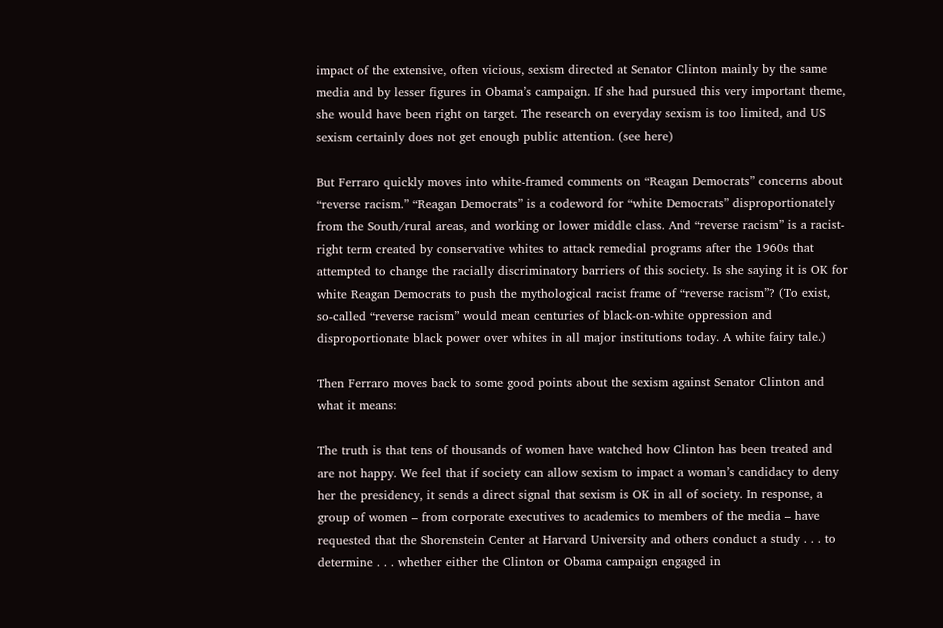impact of the extensive, often vicious, sexism directed at Senator Clinton mainly by the same media and by lesser figures in Obama’s campaign. If she had pursued this very important theme, she would have been right on target. The research on everyday sexism is too limited, and US sexism certainly does not get enough public attention. (see here)

But Ferraro quickly moves into white-framed comments on “Reagan Democrats” concerns about “reverse racism.” “Reagan Democrats” is a codeword for “white Democrats” disproportionately from the South/rural areas, and working or lower middle class. And “reverse racism” is a racist-right term created by conservative whites to attack remedial programs after the 1960s that attempted to change the racially discriminatory barriers of this society. Is she saying it is OK for white Reagan Democrats to push the mythological racist frame of “reverse racism”? (To exist, so-called “reverse racism” would mean centuries of black-on-white oppression and disproportionate black power over whites in all major institutions today. A white fairy tale.)

Then Ferraro moves back to some good points about the sexism against Senator Clinton and what it means:

The truth is that tens of thousands of women have watched how Clinton has been treated and are not happy. We feel that if society can allow sexism to impact a woman’s candidacy to deny her the presidency, it sends a direct signal that sexism is OK in all of society. In response, a group of women – from corporate executives to academics to members of the media – have requested that the Shorenstein Center at Harvard University and others conduct a study . . . to determine . . . whether either the Clinton or Obama campaign engaged in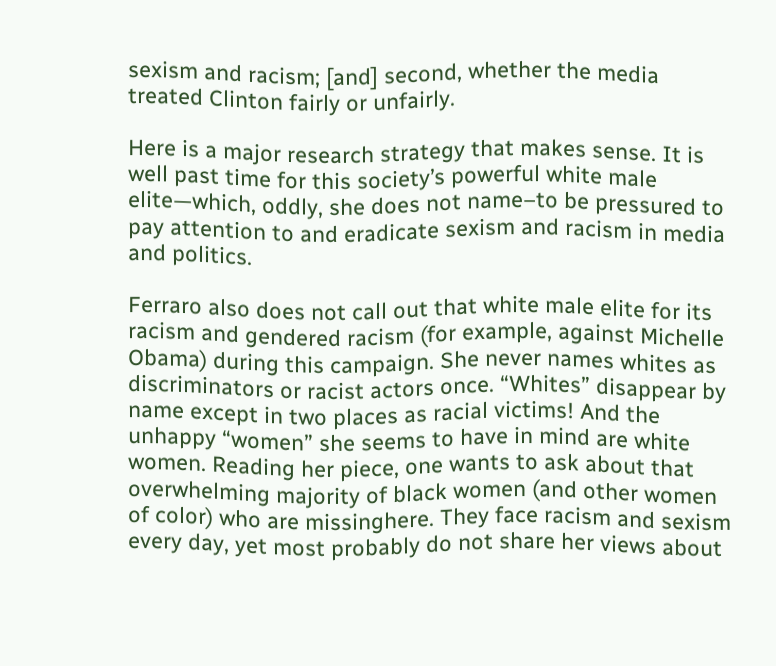sexism and racism; [and] second, whether the media treated Clinton fairly or unfairly.

Here is a major research strategy that makes sense. It is well past time for this society’s powerful white male elite—which, oddly, she does not name–to be pressured to pay attention to and eradicate sexism and racism in media and politics.

Ferraro also does not call out that white male elite for its racism and gendered racism (for example, against Michelle Obama) during this campaign. She never names whites as discriminators or racist actors once. “Whites” disappear by name except in two places as racial victims! And the unhappy “women” she seems to have in mind are white women. Reading her piece, one wants to ask about that overwhelming majority of black women (and other women of color) who are missinghere. They face racism and sexism every day, yet most probably do not share her views about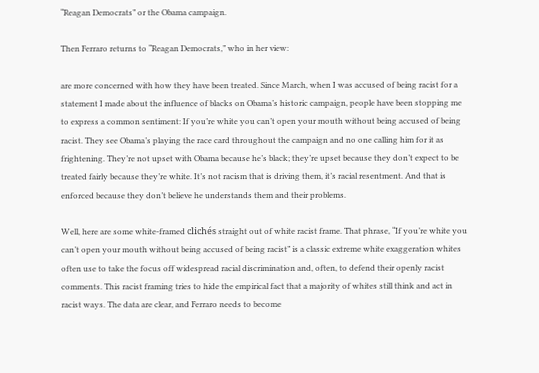“Reagan Democrats” or the Obama campaign.

Then Ferraro returns to “Reagan Democrats,” who in her view:

are more concerned with how they have been treated. Since March, when I was accused of being racist for a statement I made about the influence of blacks on Obama’s historic campaign, people have been stopping me to express a common sentiment: If you’re white you can’t open your mouth without being accused of being racist. They see Obama’s playing the race card throughout the campaign and no one calling him for it as frightening. They’re not upset with Obama because he’s black; they’re upset because they don’t expect to be treated fairly because they’re white. It’s not racism that is driving them, it’s racial resentment. And that is enforced because they don’t believe he understands them and their problems.

Well, here are some white-framed clichés straight out of white racist frame. That phrase, “If you’re white you can’t open your mouth without being accused of being racist” is a classic extreme white exaggeration whites often use to take the focus off widespread racial discrimination and, often, to defend their openly racist comments. This racist framing tries to hide the empirical fact that a majority of whites still think and act in racist ways. The data are clear, and Ferraro needs to become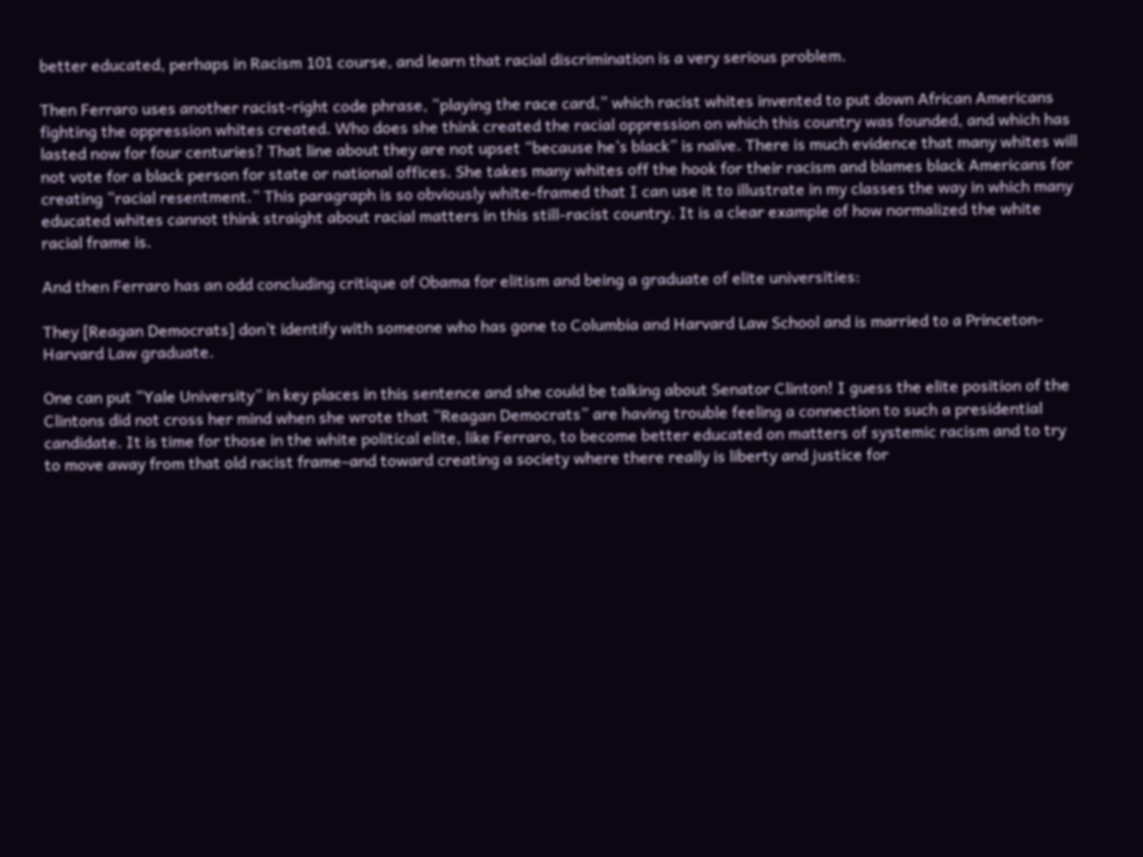better educated, perhaps in Racism 101 course, and learn that racial discrimination is a very serious problem.

Then Ferraro uses another racist-right code phrase, “playing the race card,” which racist whites invented to put down African Americans fighting the oppression whites created. Who does she think created the racial oppression on which this country was founded, and which has lasted now for four centuries? That line about they are not upset “because he’s black” is naïve. There is much evidence that many whites will not vote for a black person for state or national offices. She takes many whites off the hook for their racism and blames black Americans for creating “racial resentment.” This paragraph is so obviously white-framed that I can use it to illustrate in my classes the way in which many educated whites cannot think straight about racial matters in this still-racist country. It is a clear example of how normalized the white racial frame is.

And then Ferraro has an odd concluding critique of Obama for elitism and being a graduate of elite universities:

They [Reagan Democrats] don’t identify with someone who has gone to Columbia and Harvard Law School and is married to a Princeton-Harvard Law graduate.

One can put “Yale University” in key places in this sentence and she could be talking about Senator Clinton! I guess the elite position of the Clintons did not cross her mind when she wrote that “Reagan Democrats” are having trouble feeling a connection to such a presidential candidate. It is time for those in the white political elite, like Ferraro, to become better educated on matters of systemic racism and to try to move away from that old racist frame–and toward creating a society where there really is liberty and justice for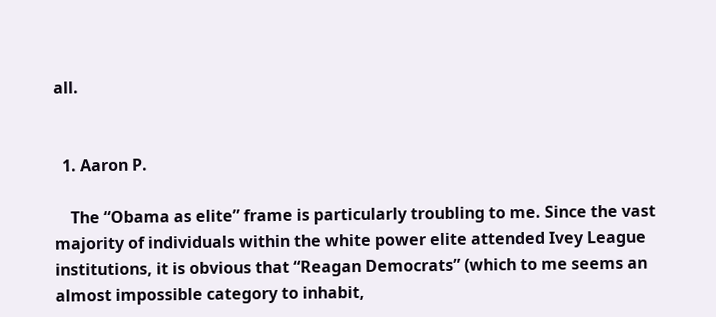all.


  1. Aaron P.

    The “Obama as elite” frame is particularly troubling to me. Since the vast majority of individuals within the white power elite attended Ivey League institutions, it is obvious that “Reagan Democrats” (which to me seems an almost impossible category to inhabit,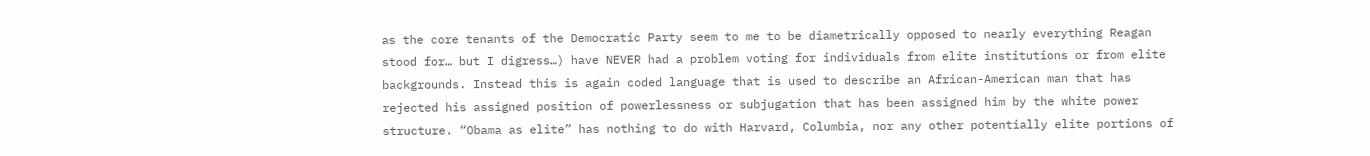as the core tenants of the Democratic Party seem to me to be diametrically opposed to nearly everything Reagan stood for… but I digress…) have NEVER had a problem voting for individuals from elite institutions or from elite backgrounds. Instead this is again coded language that is used to describe an African-American man that has rejected his assigned position of powerlessness or subjugation that has been assigned him by the white power structure. “Obama as elite” has nothing to do with Harvard, Columbia, nor any other potentially elite portions of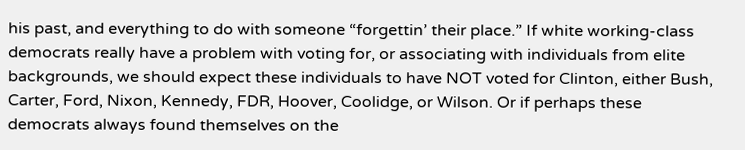his past, and everything to do with someone “forgettin’ their place.” If white working-class democrats really have a problem with voting for, or associating with individuals from elite backgrounds, we should expect these individuals to have NOT voted for Clinton, either Bush, Carter, Ford, Nixon, Kennedy, FDR, Hoover, Coolidge, or Wilson. Or if perhaps these democrats always found themselves on the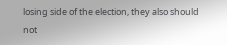losing side of the election, they also should not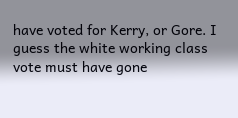have voted for Kerry, or Gore. I guess the white working class vote must have gone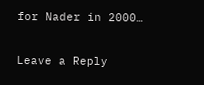for Nader in 2000…

Leave a Reply